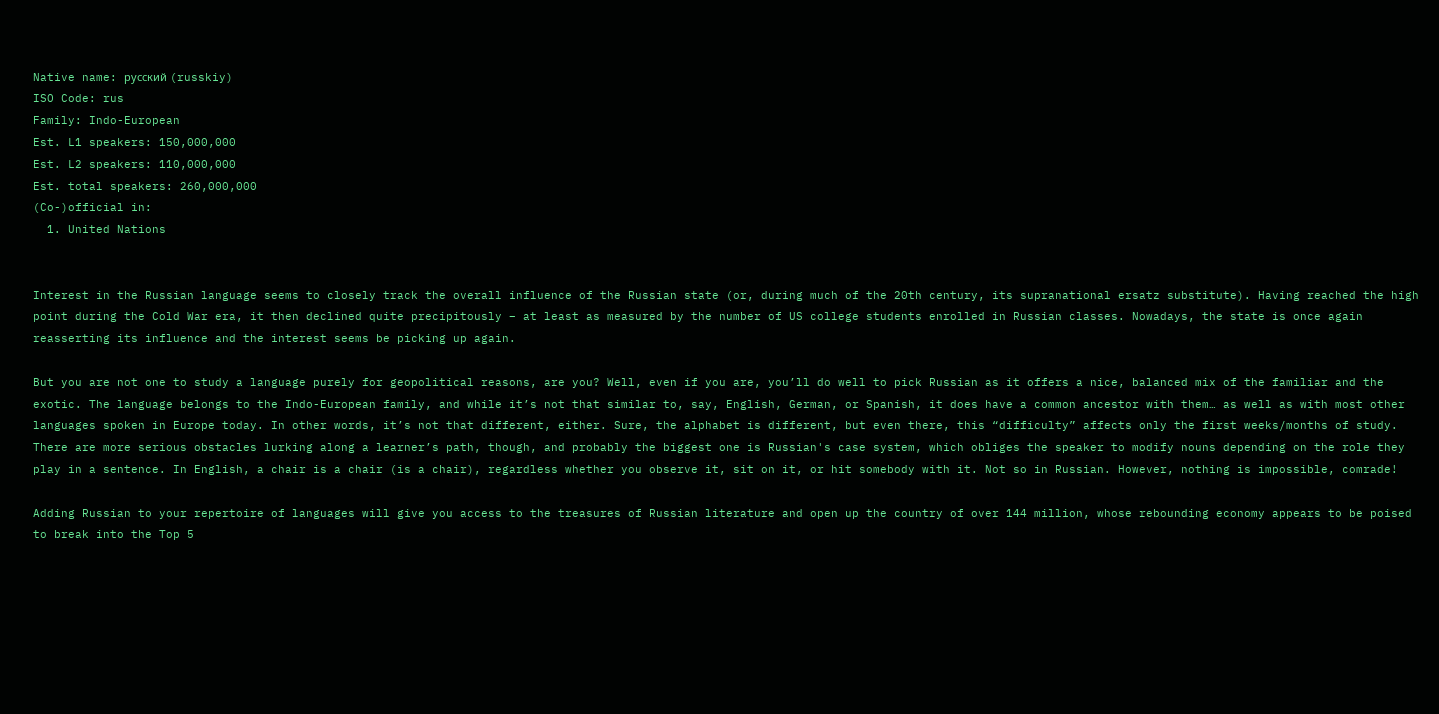Native name: русский (russkiy)
ISO Code: rus
Family: Indo-European
Est. L1 speakers: 150,000,000
Est. L2 speakers: 110,000,000
Est. total speakers: 260,000,000
(Co-)official in:
  1. United Nations


Interest in the Russian language seems to closely track the overall influence of the Russian state (or, during much of the 20th century, its supranational ersatz substitute). Having reached the high point during the Cold War era, it then declined quite precipitously – at least as measured by the number of US college students enrolled in Russian classes. Nowadays, the state is once again reasserting its influence and the interest seems be picking up again.

But you are not one to study a language purely for geopolitical reasons, are you? Well, even if you are, you’ll do well to pick Russian as it offers a nice, balanced mix of the familiar and the exotic. The language belongs to the Indo-European family, and while it’s not that similar to, say, English, German, or Spanish, it does have a common ancestor with them… as well as with most other languages spoken in Europe today. In other words, it’s not that different, either. Sure, the alphabet is different, but even there, this “difficulty” affects only the first weeks/months of study. There are more serious obstacles lurking along a learner’s path, though, and probably the biggest one is Russian's case system, which obliges the speaker to modify nouns depending on the role they play in a sentence. In English, a chair is a chair (is a chair), regardless whether you observe it, sit on it, or hit somebody with it. Not so in Russian. However, nothing is impossible, comrade!

Adding Russian to your repertoire of languages will give you access to the treasures of Russian literature and open up the country of over 144 million, whose rebounding economy appears to be poised to break into the Top 5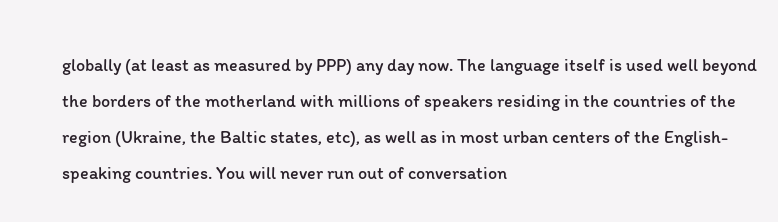globally (at least as measured by PPP) any day now. The language itself is used well beyond the borders of the motherland with millions of speakers residing in the countries of the region (Ukraine, the Baltic states, etc), as well as in most urban centers of the English-speaking countries. You will never run out of conversation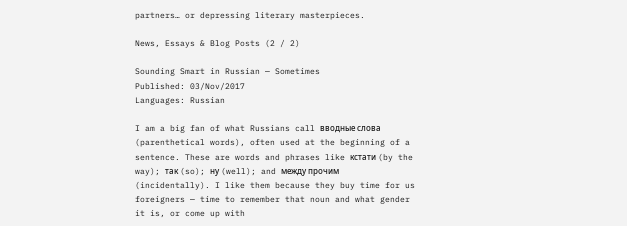partners… or depressing literary masterpieces.

News, Essays & Blog Posts (2 / 2)

Sounding Smart in Russian — Sometimes
Published: 03/Nov/2017
Languages: Russian

I am a big fan of what Russians call вводные слова (parenthetical words), often used at the beginning of a sentence. These are words and phrases like кстати (by the way); так (so); ну (well); and между прочим (incidentally). I like them because they buy time for us foreigners — time to remember that noun and what gender it is, or come up with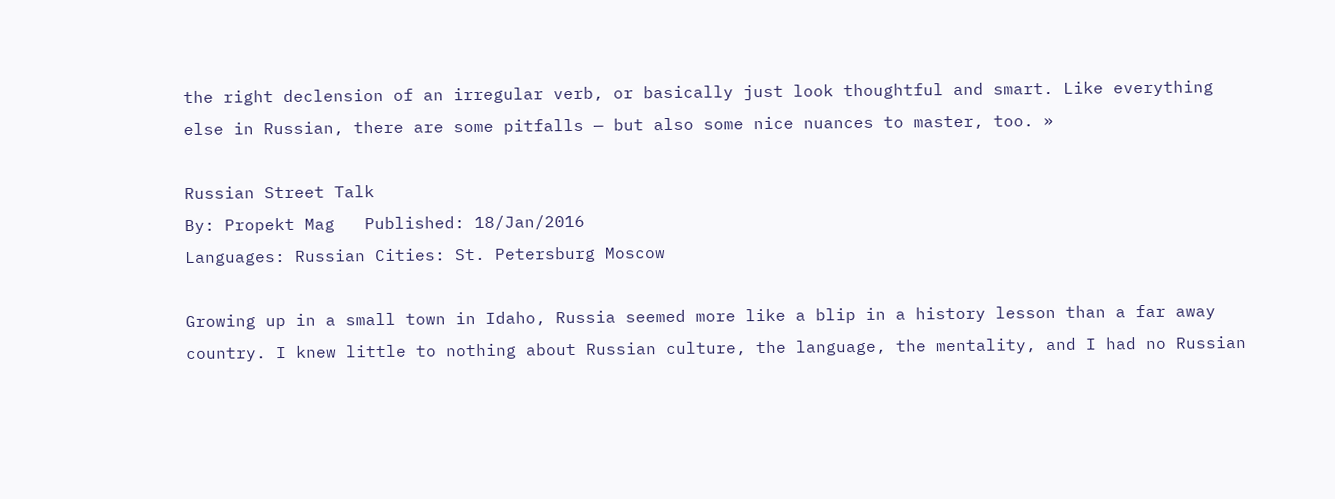the right declension of an irregular verb, or basically just look thoughtful and smart. Like everything else in Russian, there are some pitfalls — but also some nice nuances to master, too. »

Russian Street Talk
By: Propekt Mag   Published: 18/Jan/2016
Languages: Russian Cities: St. Petersburg Moscow

Growing up in a small town in Idaho, Russia seemed more like a blip in a history lesson than a far away country. I knew little to nothing about Russian culture, the language, the mentality, and I had no Russian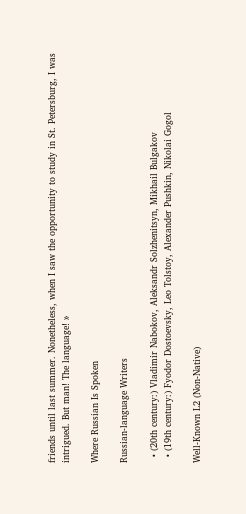friends until last summer. Nonetheless, when I saw the opportunity to study in St. Petersburg, I was intrigued. But man! The language! »

Where Russian Is Spoken

Russian-language Writers

  • (20th century:) Vladimir Nabokov, Aleksandr Solzhenitsyn, Mikhail Bulgakov
  • (19th century:) Fyodor Dostoevsky, Leo Tolstoy, Alexander Pushkin, Nikolai Gogol

Well-Known L2 (Non-Native)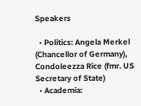Speakers

  • Politics: Angela Merkel (Chancellor of Germany), Condoleezza Rice (fmr. US Secretary of State)
  • Academia: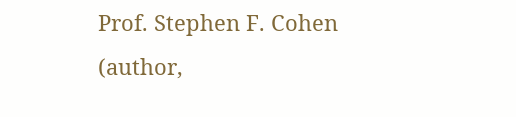Prof. Stephen F. Cohen (author,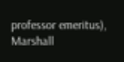professor emeritus), Marshall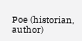Poe (historian, author)